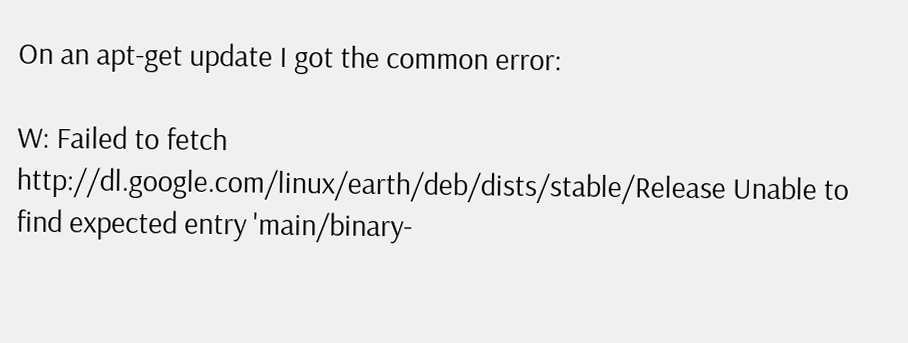On an apt-get update I got the common error:

W: Failed to fetch http://dl.google.com/linux/earth/deb/dists/stable/Release Unable to find expected entry 'main/binary-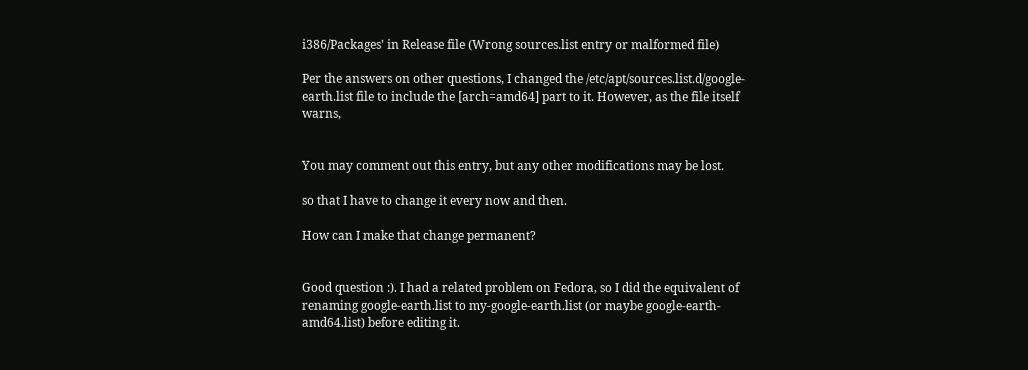i386/Packages' in Release file (Wrong sources.list entry or malformed file)

Per the answers on other questions, I changed the /etc/apt/sources.list.d/google-earth.list file to include the [arch=amd64] part to it. However, as the file itself warns,


You may comment out this entry, but any other modifications may be lost.

so that I have to change it every now and then.

How can I make that change permanent?


Good question :). I had a related problem on Fedora, so I did the equivalent of renaming google-earth.list to my-google-earth.list (or maybe google-earth-amd64.list) before editing it.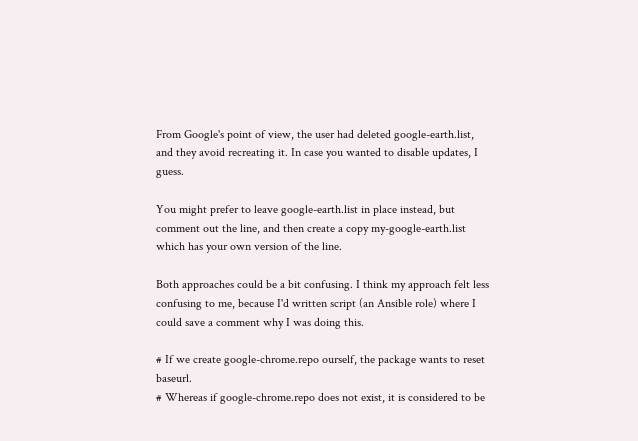From Google's point of view, the user had deleted google-earth.list, and they avoid recreating it. In case you wanted to disable updates, I guess.

You might prefer to leave google-earth.list in place instead, but comment out the line, and then create a copy my-google-earth.list which has your own version of the line.

Both approaches could be a bit confusing. I think my approach felt less confusing to me, because I'd written script (an Ansible role) where I could save a comment why I was doing this.

# If we create google-chrome.repo ourself, the package wants to reset baseurl.
# Whereas if google-chrome.repo does not exist, it is considered to be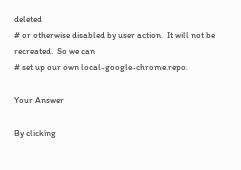deleted
# or otherwise disabled by user action.  It will not be recreated.  So we can
# set up our own local-google-chrome.repo.

Your Answer

By clicking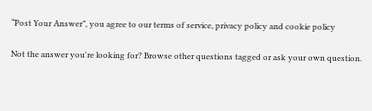“Post Your Answer”, you agree to our terms of service, privacy policy and cookie policy

Not the answer you're looking for? Browse other questions tagged or ask your own question.